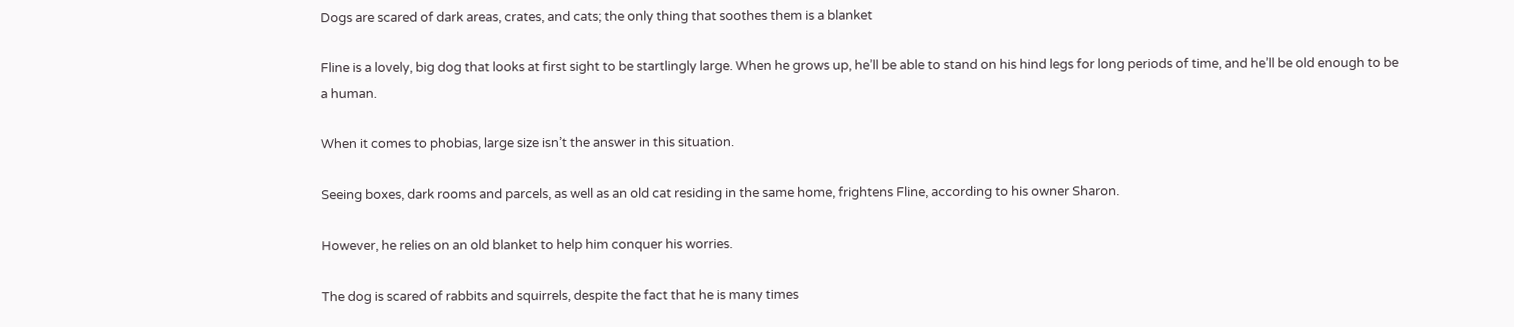Dogs are scared of dark areas, crates, and cats; the only thing that soothes them is a blanket

Fline is a lovely, big dog that looks at first sight to be startlingly large. When he grows up, he’ll be able to stand on his hind legs for long periods of time, and he’ll be old enough to be a human.

When it comes to phobias, large size isn’t the answer in this situation.

Seeing boxes, dark rooms and parcels, as well as an old cat residing in the same home, frightens Fline, according to his owner Sharon.

However, he relies on an old blanket to help him conquer his worries.

The dog is scared of rabbits and squirrels, despite the fact that he is many times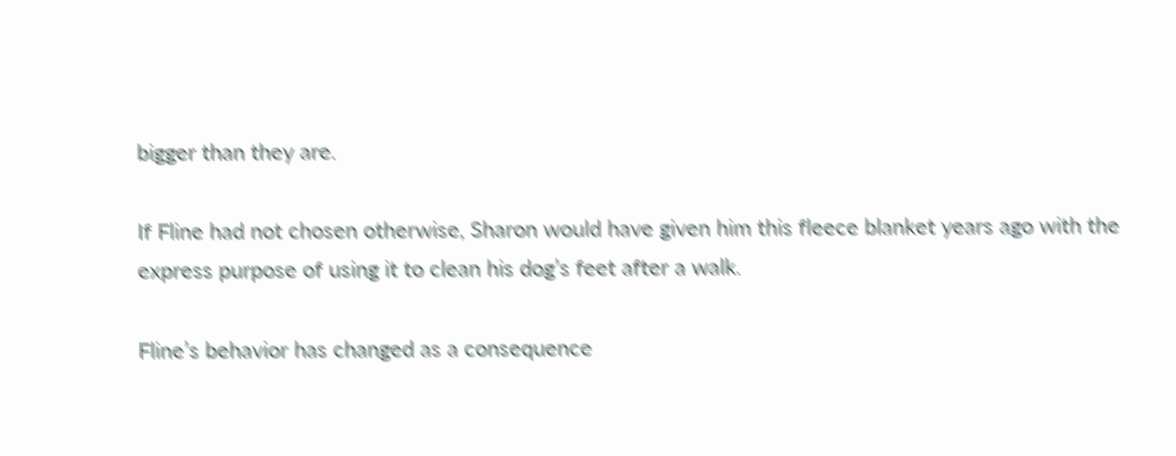bigger than they are.

If Fline had not chosen otherwise, Sharon would have given him this fleece blanket years ago with the express purpose of using it to clean his dog’s feet after a walk.

Fline’s behavior has changed as a consequence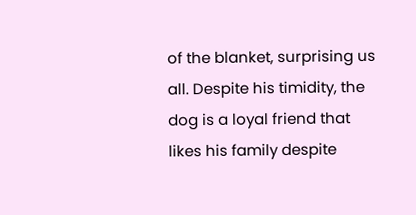of the blanket, surprising us all. Despite his timidity, the dog is a loyal friend that likes his family despite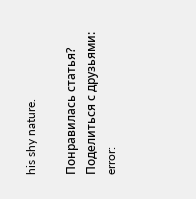his shy nature.

Понравилась статья? Поделиться с друзьями:
error: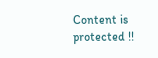Content is protected !!